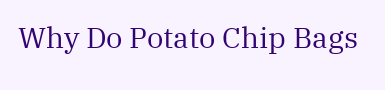Why Do Potato Chip Bags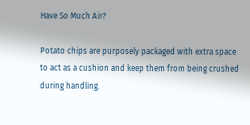Have So Much Air?

Potato chips are purposely packaged with extra space to act as a cushion and keep them from being crushed during handling.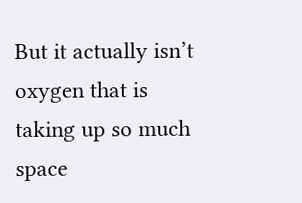But it actually isn’t oxygen that is taking up so much space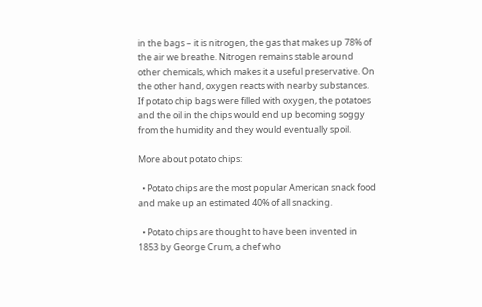in the bags – it is nitrogen, the gas that makes up 78% of the air we breathe. Nitrogen remains stable around other chemicals, which makes it a useful preservative. On the other hand, oxygen reacts with nearby substances. If potato chip bags were filled with oxygen, the potatoes and the oil in the chips would end up becoming soggy from the humidity and they would eventually spoil.

More about potato chips:

  • Potato chips are the most popular American snack food and make up an estimated 40% of all snacking.

  • Potato chips are thought to have been invented in 1853 by George Crum, a chef who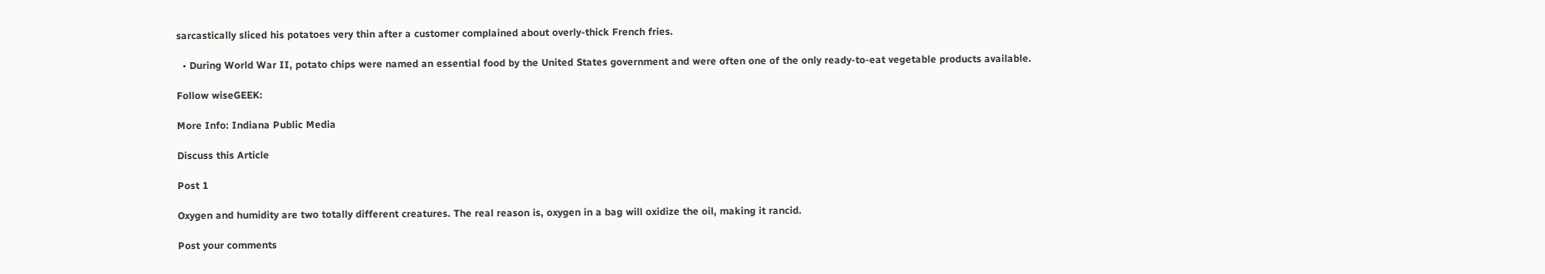sarcastically sliced his potatoes very thin after a customer complained about overly-thick French fries.

  • During World War II, potato chips were named an essential food by the United States government and were often one of the only ready-to-eat vegetable products available.

Follow wiseGEEK:

More Info: Indiana Public Media

Discuss this Article

Post 1

Oxygen and humidity are two totally different creatures. The real reason is, oxygen in a bag will oxidize the oil, making it rancid.

Post your comments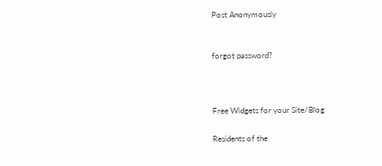Post Anonymously


forgot password?



Free Widgets for your Site/Blog

Residents of the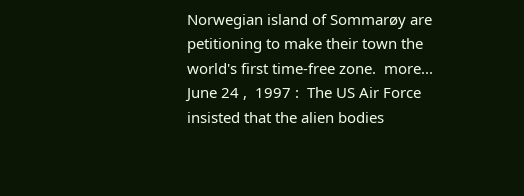Norwegian island of Sommarøy are petitioning to make their town the world's first time-free zone.  more...
June 24 ,  1997 :  The US Air Force insisted that the alien bodies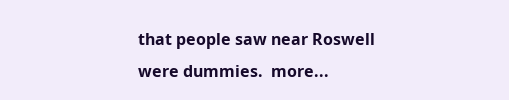that people saw near Roswell were dummies.  more...